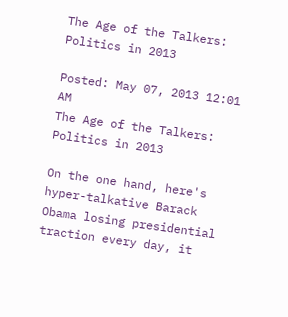The Age of the Talkers: Politics in 2013

Posted: May 07, 2013 12:01 AM
The Age of the Talkers: Politics in 2013

On the one hand, here's hyper-talkative Barack Obama losing presidential traction every day, it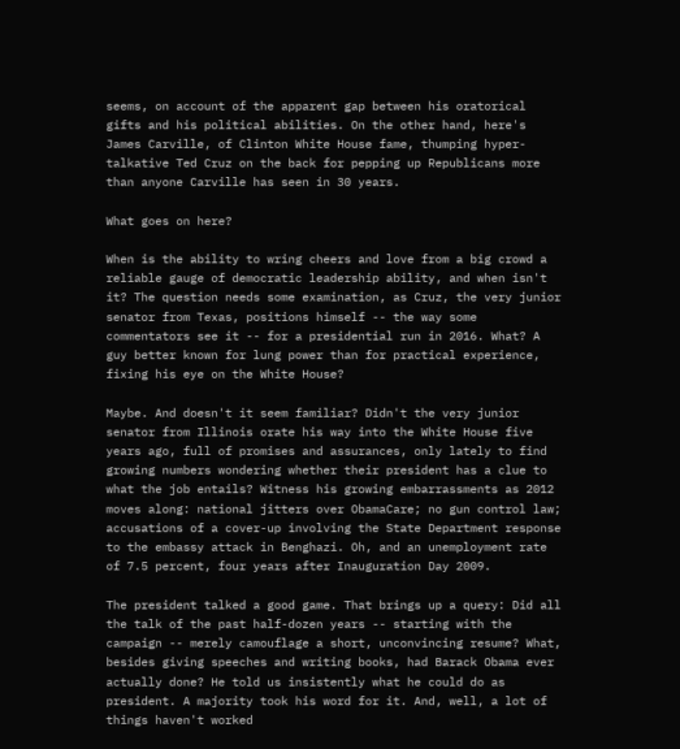seems, on account of the apparent gap between his oratorical gifts and his political abilities. On the other hand, here's James Carville, of Clinton White House fame, thumping hyper-talkative Ted Cruz on the back for pepping up Republicans more than anyone Carville has seen in 30 years.

What goes on here?

When is the ability to wring cheers and love from a big crowd a reliable gauge of democratic leadership ability, and when isn't it? The question needs some examination, as Cruz, the very junior senator from Texas, positions himself -- the way some commentators see it -- for a presidential run in 2016. What? A guy better known for lung power than for practical experience, fixing his eye on the White House?

Maybe. And doesn't it seem familiar? Didn't the very junior senator from Illinois orate his way into the White House five years ago, full of promises and assurances, only lately to find growing numbers wondering whether their president has a clue to what the job entails? Witness his growing embarrassments as 2012 moves along: national jitters over ObamaCare; no gun control law; accusations of a cover-up involving the State Department response to the embassy attack in Benghazi. Oh, and an unemployment rate of 7.5 percent, four years after Inauguration Day 2009.

The president talked a good game. That brings up a query: Did all the talk of the past half-dozen years -- starting with the campaign -- merely camouflage a short, unconvincing resume? What, besides giving speeches and writing books, had Barack Obama ever actually done? He told us insistently what he could do as president. A majority took his word for it. And, well, a lot of things haven't worked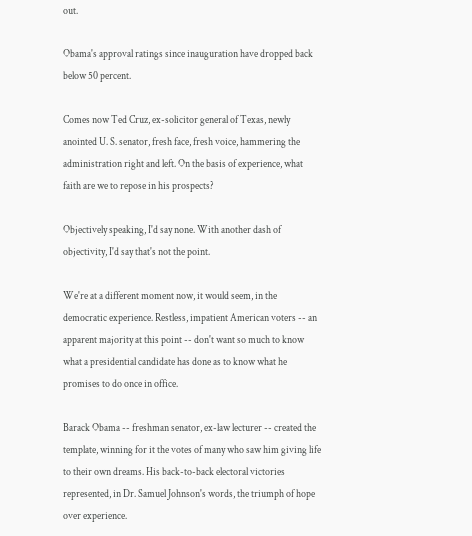out.

Obama's approval ratings since inauguration have dropped back below 50 percent.

Comes now Ted Cruz, ex-solicitor general of Texas, newly anointed U. S. senator, fresh face, fresh voice, hammering the administration right and left. On the basis of experience, what faith are we to repose in his prospects?

Objectively speaking, I'd say none. With another dash of objectivity, I'd say that's not the point.

We're at a different moment now, it would seem, in the democratic experience. Restless, impatient American voters -- an apparent majority at this point -- don't want so much to know what a presidential candidate has done as to know what he promises to do once in office.

Barack Obama -- freshman senator, ex-law lecturer -- created the template, winning for it the votes of many who saw him giving life to their own dreams. His back-to-back electoral victories represented, in Dr. Samuel Johnson's words, the triumph of hope over experience.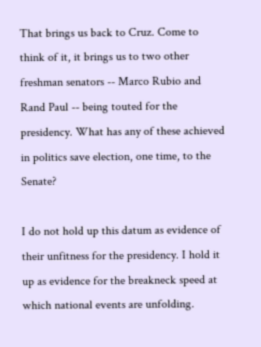That brings us back to Cruz. Come to think of it, it brings us to two other freshman senators -- Marco Rubio and Rand Paul -- being touted for the presidency. What has any of these achieved in politics save election, one time, to the Senate?

I do not hold up this datum as evidence of their unfitness for the presidency. I hold it up as evidence for the breakneck speed at which national events are unfolding.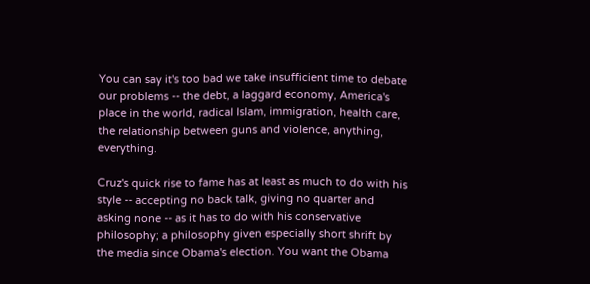You can say it's too bad we take insufficient time to debate our problems -- the debt, a laggard economy, America's place in the world, radical Islam, immigration, health care, the relationship between guns and violence, anything, everything.

Cruz's quick rise to fame has at least as much to do with his style -- accepting no back talk, giving no quarter and asking none -- as it has to do with his conservative philosophy; a philosophy given especially short shrift by the media since Obama's election. You want the Obama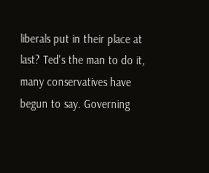liberals put in their place at last? Ted's the man to do it, many conservatives have begun to say. Governing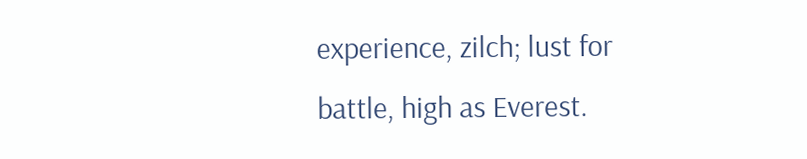experience, zilch; lust for battle, high as Everest.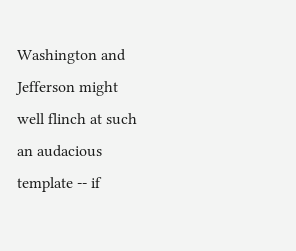Washington and Jefferson might well flinch at such an audacious template -- if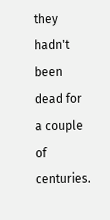they hadn't been dead for a couple of centuries.